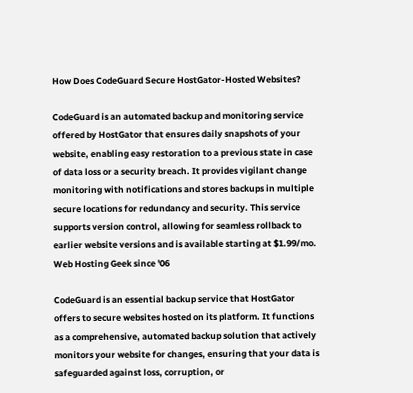How Does CodeGuard Secure HostGator-Hosted Websites?

CodeGuard is an automated backup and monitoring service offered by HostGator that ensures daily snapshots of your website, enabling easy restoration to a previous state in case of data loss or a security breach. It provides vigilant change monitoring with notifications and stores backups in multiple secure locations for redundancy and security. This service supports version control, allowing for seamless rollback to earlier website versions and is available starting at $1.99/mo.
Web Hosting Geek since '06

CodeGuard is an essential backup service that HostGator offers to secure websites hosted on its platform. It functions as a comprehensive, automated backup solution that actively monitors your website for changes, ensuring that your data is safeguarded against loss, corruption, or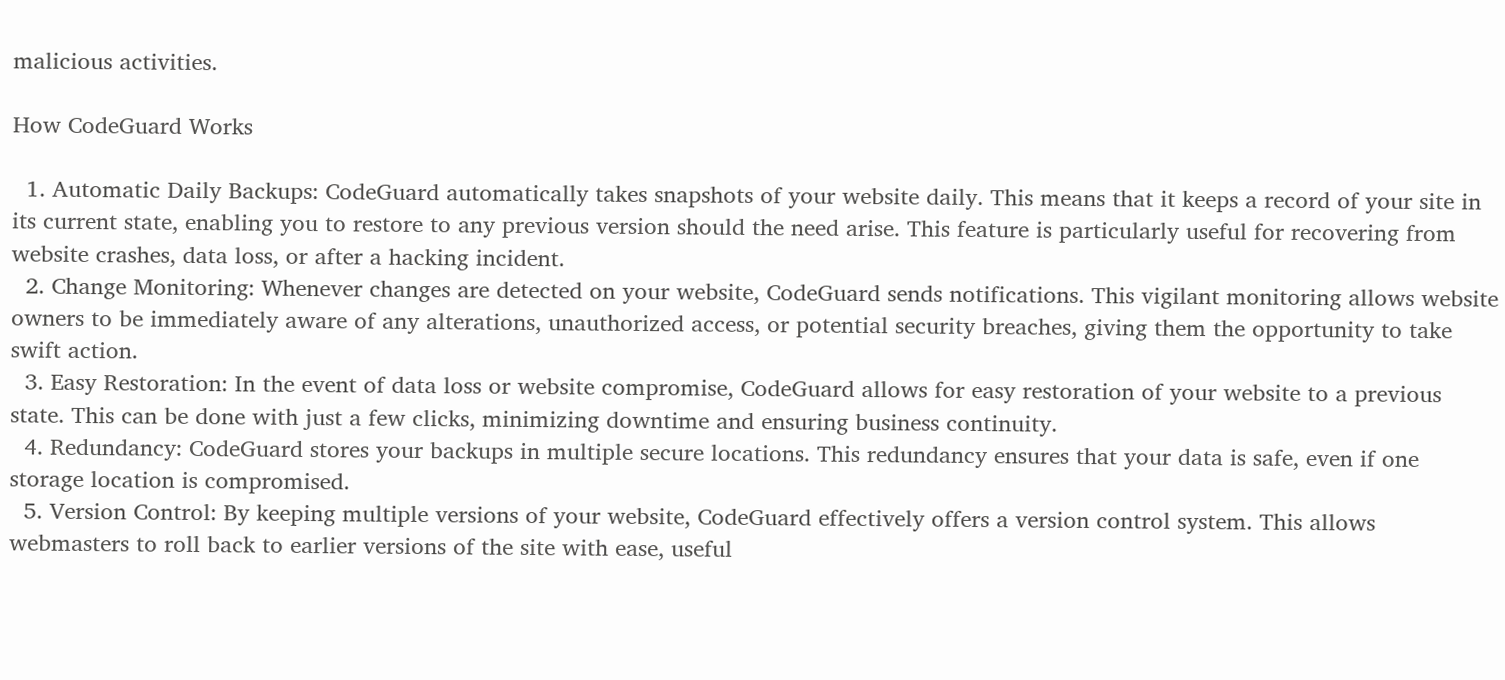malicious activities.

How CodeGuard Works

  1. Automatic Daily Backups: CodeGuard automatically takes snapshots of your website daily. This means that it keeps a record of your site in its current state, enabling you to restore to any previous version should the need arise. This feature is particularly useful for recovering from website crashes, data loss, or after a hacking incident.
  2. Change Monitoring: Whenever changes are detected on your website, CodeGuard sends notifications. This vigilant monitoring allows website owners to be immediately aware of any alterations, unauthorized access, or potential security breaches, giving them the opportunity to take swift action.
  3. Easy Restoration: In the event of data loss or website compromise, CodeGuard allows for easy restoration of your website to a previous state. This can be done with just a few clicks, minimizing downtime and ensuring business continuity.
  4. Redundancy: CodeGuard stores your backups in multiple secure locations. This redundancy ensures that your data is safe, even if one storage location is compromised.
  5. Version Control: By keeping multiple versions of your website, CodeGuard effectively offers a version control system. This allows webmasters to roll back to earlier versions of the site with ease, useful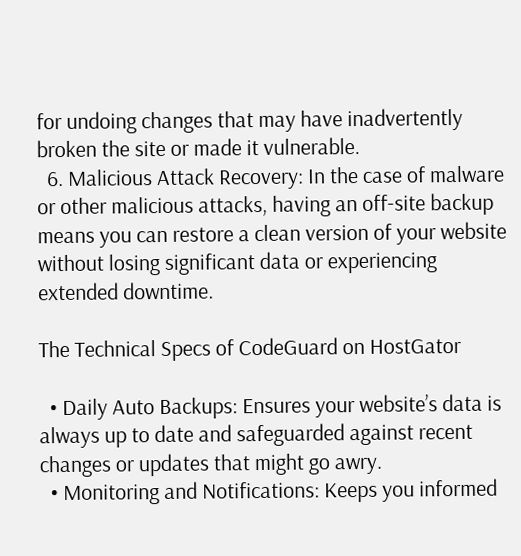for undoing changes that may have inadvertently broken the site or made it vulnerable.
  6. Malicious Attack Recovery: In the case of malware or other malicious attacks, having an off-site backup means you can restore a clean version of your website without losing significant data or experiencing extended downtime.

The Technical Specs of CodeGuard on HostGator

  • Daily Auto Backups: Ensures your website’s data is always up to date and safeguarded against recent changes or updates that might go awry.
  • Monitoring and Notifications: Keeps you informed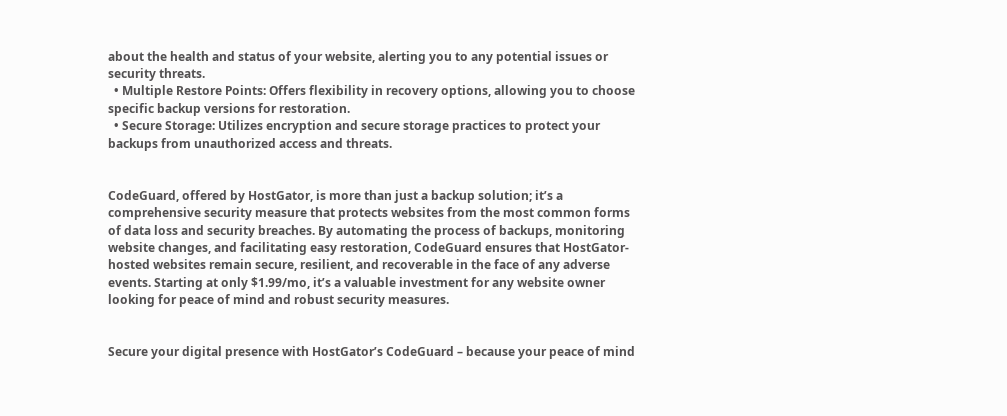about the health and status of your website, alerting you to any potential issues or security threats.
  • Multiple Restore Points: Offers flexibility in recovery options, allowing you to choose specific backup versions for restoration.
  • Secure Storage: Utilizes encryption and secure storage practices to protect your backups from unauthorized access and threats.


CodeGuard, offered by HostGator, is more than just a backup solution; it’s a comprehensive security measure that protects websites from the most common forms of data loss and security breaches. By automating the process of backups, monitoring website changes, and facilitating easy restoration, CodeGuard ensures that HostGator-hosted websites remain secure, resilient, and recoverable in the face of any adverse events. Starting at only $1.99/mo, it’s a valuable investment for any website owner looking for peace of mind and robust security measures.


Secure your digital presence with HostGator’s CodeGuard – because your peace of mind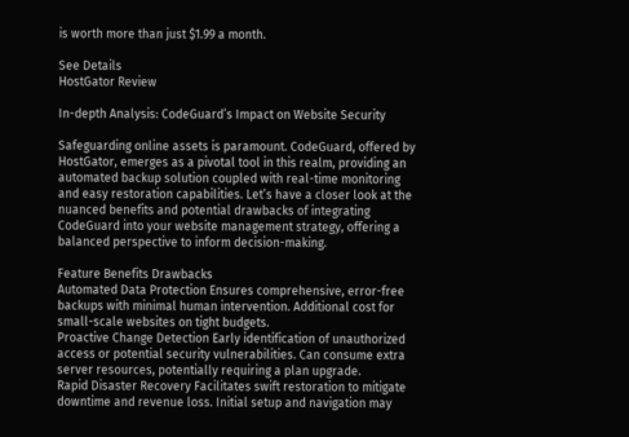is worth more than just $1.99 a month.

See Details
HostGator Review

In-depth Analysis: CodeGuard’s Impact on Website Security

Safeguarding online assets is paramount. CodeGuard, offered by HostGator, emerges as a pivotal tool in this realm, providing an automated backup solution coupled with real-time monitoring and easy restoration capabilities. Let’s have a closer look at the nuanced benefits and potential drawbacks of integrating CodeGuard into your website management strategy, offering a balanced perspective to inform decision-making.

Feature Benefits Drawbacks
Automated Data Protection Ensures comprehensive, error-free backups with minimal human intervention. Additional cost for small-scale websites on tight budgets.
Proactive Change Detection Early identification of unauthorized access or potential security vulnerabilities. Can consume extra server resources, potentially requiring a plan upgrade.
Rapid Disaster Recovery Facilitates swift restoration to mitigate downtime and revenue loss. Initial setup and navigation may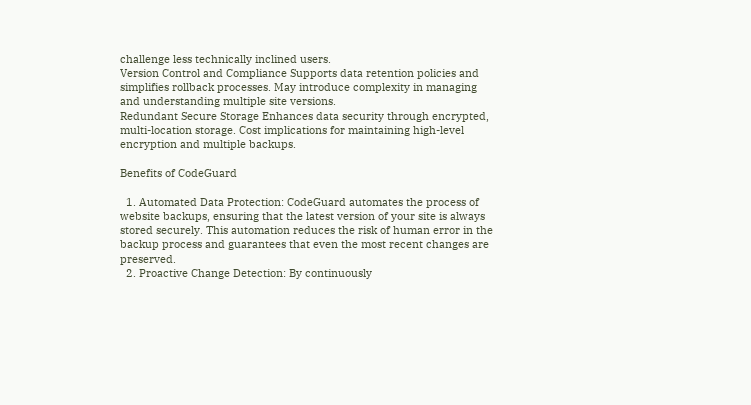challenge less technically inclined users.
Version Control and Compliance Supports data retention policies and simplifies rollback processes. May introduce complexity in managing and understanding multiple site versions.
Redundant Secure Storage Enhances data security through encrypted, multi-location storage. Cost implications for maintaining high-level encryption and multiple backups.

Benefits of CodeGuard

  1. Automated Data Protection: CodeGuard automates the process of website backups, ensuring that the latest version of your site is always stored securely. This automation reduces the risk of human error in the backup process and guarantees that even the most recent changes are preserved.
  2. Proactive Change Detection: By continuously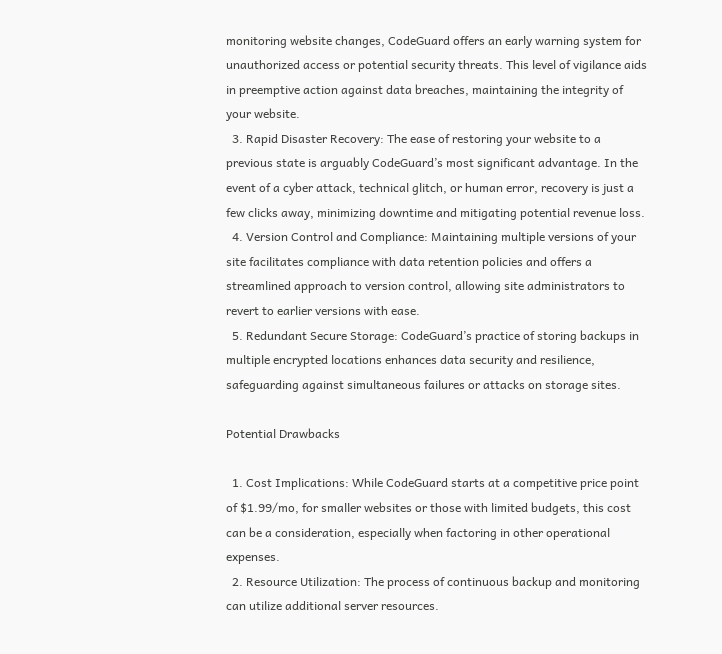monitoring website changes, CodeGuard offers an early warning system for unauthorized access or potential security threats. This level of vigilance aids in preemptive action against data breaches, maintaining the integrity of your website.
  3. Rapid Disaster Recovery: The ease of restoring your website to a previous state is arguably CodeGuard’s most significant advantage. In the event of a cyber attack, technical glitch, or human error, recovery is just a few clicks away, minimizing downtime and mitigating potential revenue loss.
  4. Version Control and Compliance: Maintaining multiple versions of your site facilitates compliance with data retention policies and offers a streamlined approach to version control, allowing site administrators to revert to earlier versions with ease.
  5. Redundant Secure Storage: CodeGuard’s practice of storing backups in multiple encrypted locations enhances data security and resilience, safeguarding against simultaneous failures or attacks on storage sites.

Potential Drawbacks

  1. Cost Implications: While CodeGuard starts at a competitive price point of $1.99/mo, for smaller websites or those with limited budgets, this cost can be a consideration, especially when factoring in other operational expenses.
  2. Resource Utilization: The process of continuous backup and monitoring can utilize additional server resources.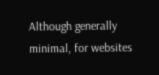Although generally minimal, for websites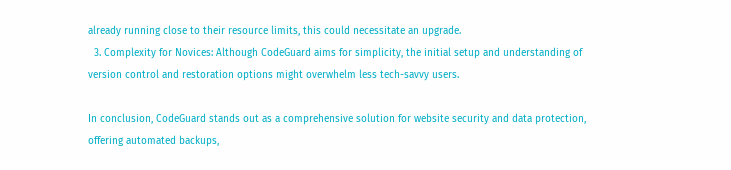already running close to their resource limits, this could necessitate an upgrade.
  3. Complexity for Novices: Although CodeGuard aims for simplicity, the initial setup and understanding of version control and restoration options might overwhelm less tech-savvy users.

In conclusion, CodeGuard stands out as a comprehensive solution for website security and data protection, offering automated backups,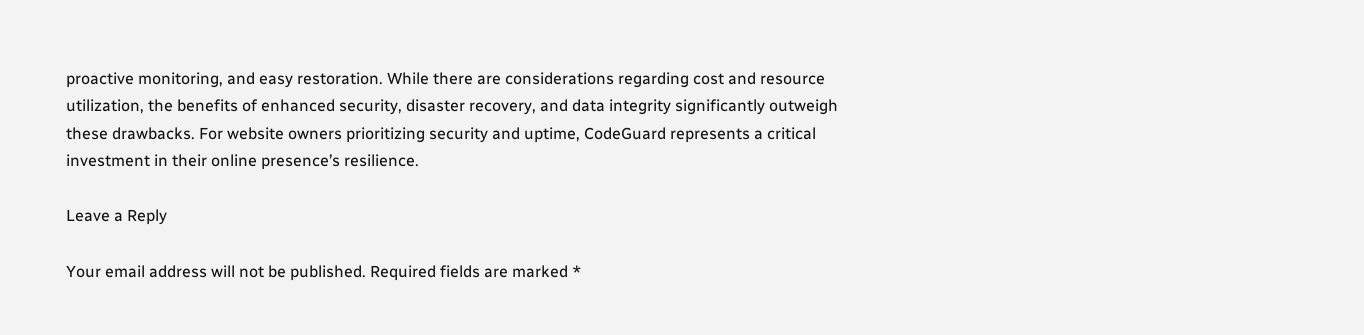proactive monitoring, and easy restoration. While there are considerations regarding cost and resource utilization, the benefits of enhanced security, disaster recovery, and data integrity significantly outweigh these drawbacks. For website owners prioritizing security and uptime, CodeGuard represents a critical investment in their online presence’s resilience.

Leave a Reply

Your email address will not be published. Required fields are marked *